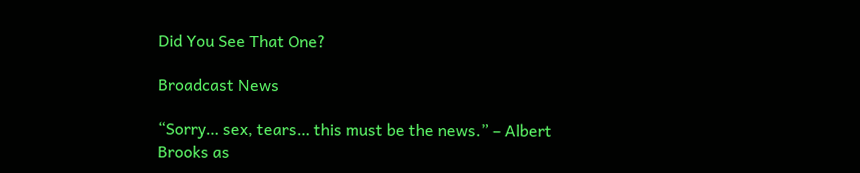Did You See That One?

Broadcast News

“Sorry… sex, tears… this must be the news.” – Albert Brooks as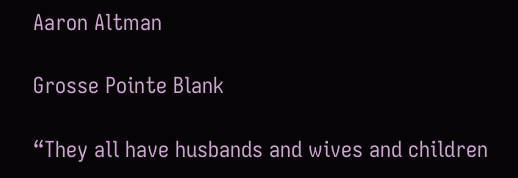Aaron Altman

Grosse Pointe Blank

“They all have husbands and wives and children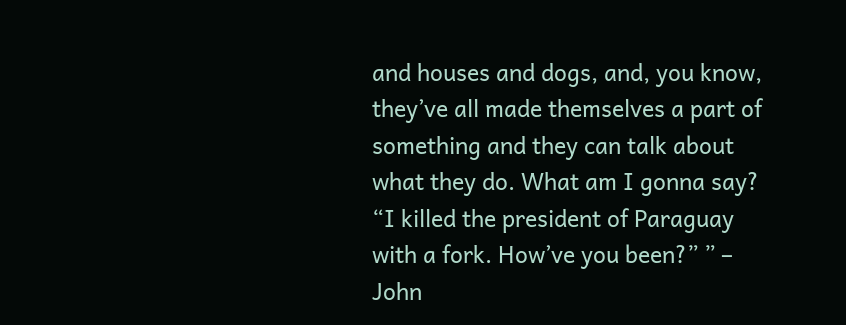and houses and dogs, and, you know, they’ve all made themselves a part of something and they can talk about what they do. What am I gonna say? “I killed the president of Paraguay with a fork. How’ve you been?” ” – John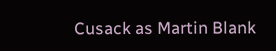Cusack as Martin Blank